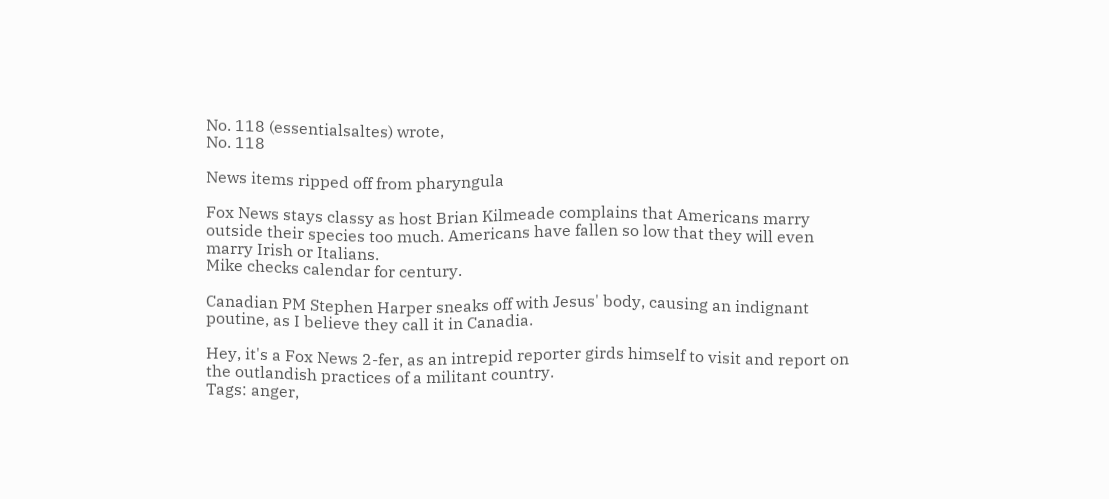No. 118 (essentialsaltes) wrote,
No. 118

News items ripped off from pharyngula

Fox News stays classy as host Brian Kilmeade complains that Americans marry outside their species too much. Americans have fallen so low that they will even marry Irish or Italians.
Mike checks calendar for century.

Canadian PM Stephen Harper sneaks off with Jesus' body, causing an indignant poutine, as I believe they call it in Canadia.

Hey, it's a Fox News 2-fer, as an intrepid reporter girds himself to visit and report on the outlandish practices of a militant country.
Tags: anger,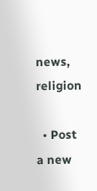news, religion

  • Post a new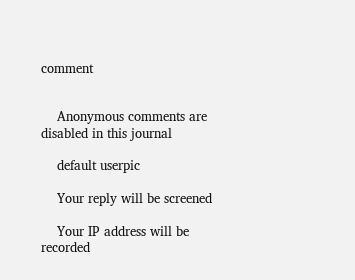comment


    Anonymous comments are disabled in this journal

    default userpic

    Your reply will be screened

    Your IP address will be recorded